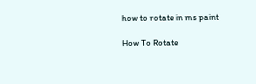how to rotate in ms paint

How To Rotate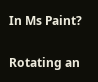In Ms Paint?

Rotating an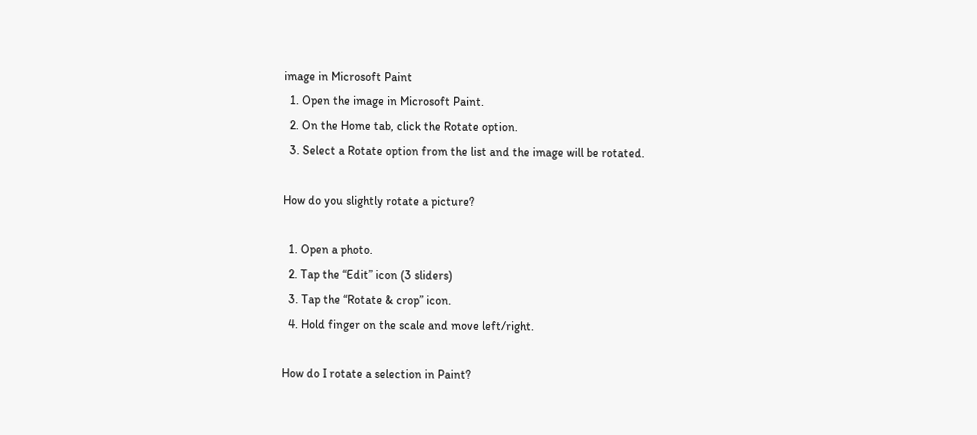image in Microsoft Paint
  1. Open the image in Microsoft Paint.
  2. On the Home tab, click the Rotate option.
  3. Select a Rotate option from the list and the image will be rotated.

How do you slightly rotate a picture?

  1. Open a photo.
  2. Tap the “Edit” icon (3 sliders)
  3. Tap the “Rotate & crop” icon.
  4. Hold finger on the scale and move left/right.

How do I rotate a selection in Paint?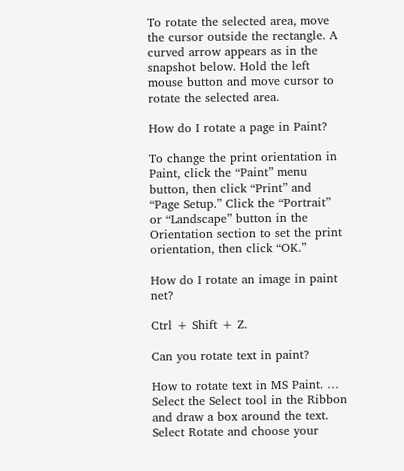To rotate the selected area, move the cursor outside the rectangle. A curved arrow appears as in the snapshot below. Hold the left mouse button and move cursor to rotate the selected area.

How do I rotate a page in Paint?

To change the print orientation in Paint, click the “Paint” menu button, then click “Print” and “Page Setup.” Click the “Portrait” or “Landscape” button in the Orientation section to set the print orientation, then click “OK.”

How do I rotate an image in paint net?

Ctrl + Shift + Z.

Can you rotate text in paint?

How to rotate text in MS Paint. … Select the Select tool in the Ribbon and draw a box around the text. Select Rotate and choose your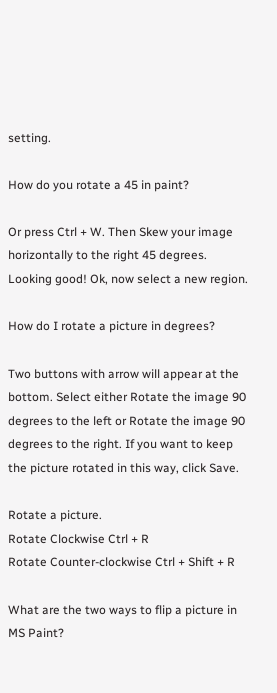setting.

How do you rotate a 45 in paint?

Or press Ctrl + W. Then Skew your image horizontally to the right 45 degrees. Looking good! Ok, now select a new region.

How do I rotate a picture in degrees?

Two buttons with arrow will appear at the bottom. Select either Rotate the image 90 degrees to the left or Rotate the image 90 degrees to the right. If you want to keep the picture rotated in this way, click Save.

Rotate a picture.
Rotate Clockwise Ctrl + R
Rotate Counter-clockwise Ctrl + Shift + R

What are the two ways to flip a picture in MS Paint?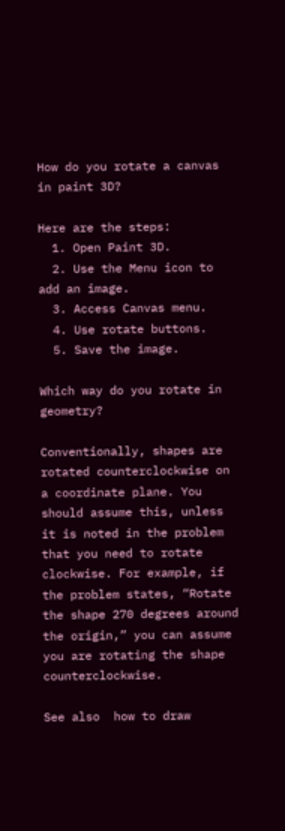How do you rotate a canvas in paint 3D?

Here are the steps:
  1. Open Paint 3D.
  2. Use the Menu icon to add an image.
  3. Access Canvas menu.
  4. Use rotate buttons.
  5. Save the image.

Which way do you rotate in geometry?

Conventionally, shapes are rotated counterclockwise on a coordinate plane. You should assume this, unless it is noted in the problem that you need to rotate clockwise. For example, if the problem states, “Rotate the shape 270 degrees around the origin,” you can assume you are rotating the shape counterclockwise.

See also  how to draw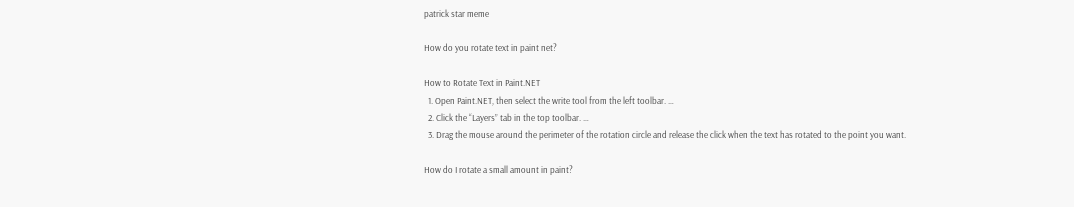patrick star meme

How do you rotate text in paint net?

How to Rotate Text in Paint.NET
  1. Open Paint.NET, then select the write tool from the left toolbar. …
  2. Click the “Layers” tab in the top toolbar. …
  3. Drag the mouse around the perimeter of the rotation circle and release the click when the text has rotated to the point you want.

How do I rotate a small amount in paint?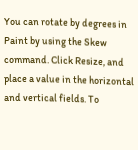You can rotate by degrees in Paint by using the Skew command. Click Resize, and place a value in the horizontal and vertical fields. To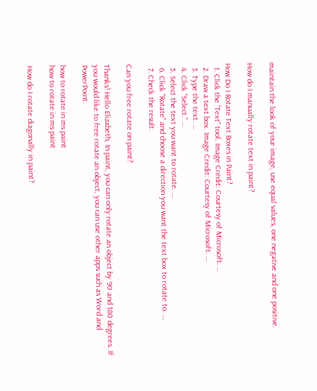maintain the look of your image, use equal values, one negative and one positive.

How do I manually rotate text in paint?

How Do I Rotate Text Boxes in Paint?
  1. Click the “Text” tool. Image Credit: Courtesy of Microsoft. …
  2. Draw a text box. Image Credit: Courtesy of Microsoft. …
  3. Type the text. …
  4. Click “Select.” …
  5. Select the text you want to rotate. …
  6. Click “Rotate” and choose a direction you want the text box to rotate to. …
  7. Check the result.

Can you free rotate on paint?

Thanks! Hello Elizabeth, In paint, you can only rotate an object by 90 and 180 degrees. If you would like to free rotate an object, you can use other apps such as Word and PowerPoint.

how to rotate in ms paint
how to rotate in ms paint

How do I rotate diagonally in paint?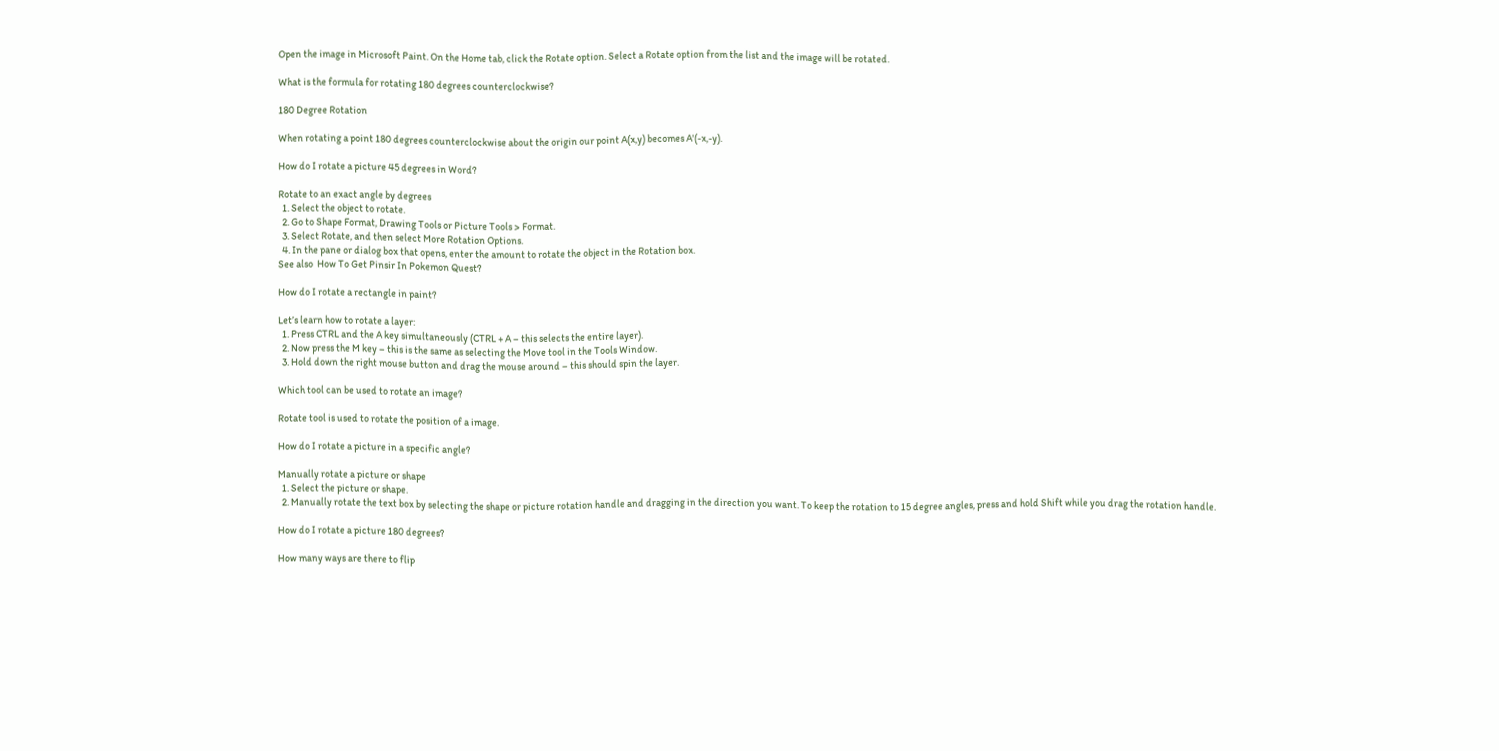Open the image in Microsoft Paint. On the Home tab, click the Rotate option. Select a Rotate option from the list and the image will be rotated.

What is the formula for rotating 180 degrees counterclockwise?

180 Degree Rotation

When rotating a point 180 degrees counterclockwise about the origin our point A(x,y) becomes A'(-x,-y).

How do I rotate a picture 45 degrees in Word?

Rotate to an exact angle by degrees
  1. Select the object to rotate.
  2. Go to Shape Format, Drawing Tools or Picture Tools > Format.
  3. Select Rotate, and then select More Rotation Options.
  4. In the pane or dialog box that opens, enter the amount to rotate the object in the Rotation box.
See also  How To Get Pinsir In Pokemon Quest?

How do I rotate a rectangle in paint?

Let’s learn how to rotate a layer:
  1. Press CTRL and the A key simultaneously (CTRL + A – this selects the entire layer).
  2. Now press the M key – this is the same as selecting the Move tool in the Tools Window.
  3. Hold down the right mouse button and drag the mouse around – this should spin the layer.

Which tool can be used to rotate an image?

Rotate tool is used to rotate the position of a image.

How do I rotate a picture in a specific angle?

Manually rotate a picture or shape
  1. Select the picture or shape.
  2. Manually rotate the text box by selecting the shape or picture rotation handle and dragging in the direction you want. To keep the rotation to 15 degree angles, press and hold Shift while you drag the rotation handle.

How do I rotate a picture 180 degrees?

How many ways are there to flip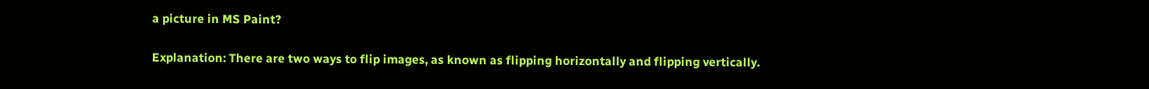a picture in MS Paint?

Explanation: There are two ways to flip images, as known as flipping horizontally and flipping vertically.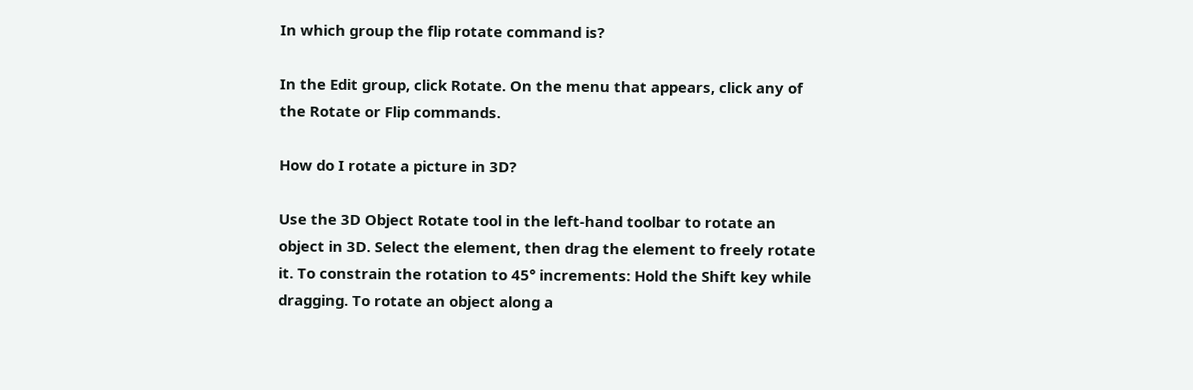In which group the flip rotate command is?

In the Edit group, click Rotate. On the menu that appears, click any of the Rotate or Flip commands.

How do I rotate a picture in 3D?

Use the 3D Object Rotate tool in the left-hand toolbar to rotate an object in 3D. Select the element, then drag the element to freely rotate it. To constrain the rotation to 45° increments: Hold the Shift key while dragging. To rotate an object along a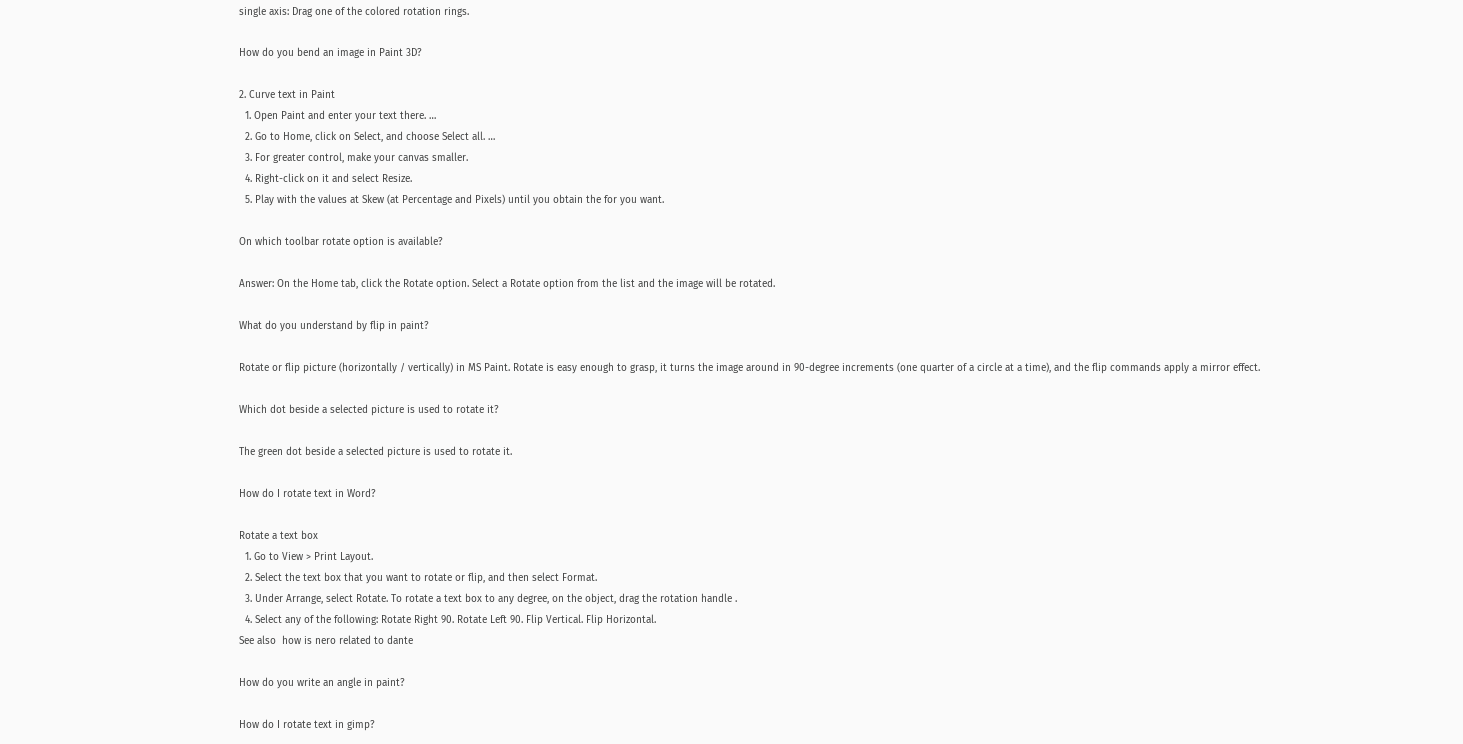single axis: Drag one of the colored rotation rings.

How do you bend an image in Paint 3D?

2. Curve text in Paint
  1. Open Paint and enter your text there. …
  2. Go to Home, click on Select, and choose Select all. …
  3. For greater control, make your canvas smaller.
  4. Right-click on it and select Resize.
  5. Play with the values at Skew (at Percentage and Pixels) until you obtain the for you want.

On which toolbar rotate option is available?

Answer: On the Home tab, click the Rotate option. Select a Rotate option from the list and the image will be rotated.

What do you understand by flip in paint?

Rotate or flip picture (horizontally / vertically) in MS Paint. Rotate is easy enough to grasp, it turns the image around in 90-degree increments (one quarter of a circle at a time), and the flip commands apply a mirror effect.

Which dot beside a selected picture is used to rotate it?

The green dot beside a selected picture is used to rotate it.

How do I rotate text in Word?

Rotate a text box
  1. Go to View > Print Layout.
  2. Select the text box that you want to rotate or flip, and then select Format.
  3. Under Arrange, select Rotate. To rotate a text box to any degree, on the object, drag the rotation handle .
  4. Select any of the following: Rotate Right 90. Rotate Left 90. Flip Vertical. Flip Horizontal.
See also  how is nero related to dante

How do you write an angle in paint?

How do I rotate text in gimp?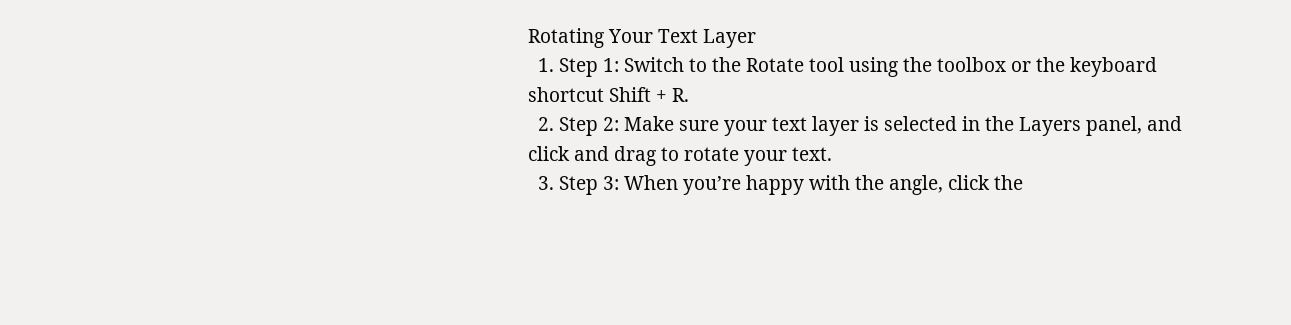Rotating Your Text Layer
  1. Step 1: Switch to the Rotate tool using the toolbox or the keyboard shortcut Shift + R.
  2. Step 2: Make sure your text layer is selected in the Layers panel, and click and drag to rotate your text.
  3. Step 3: When you’re happy with the angle, click the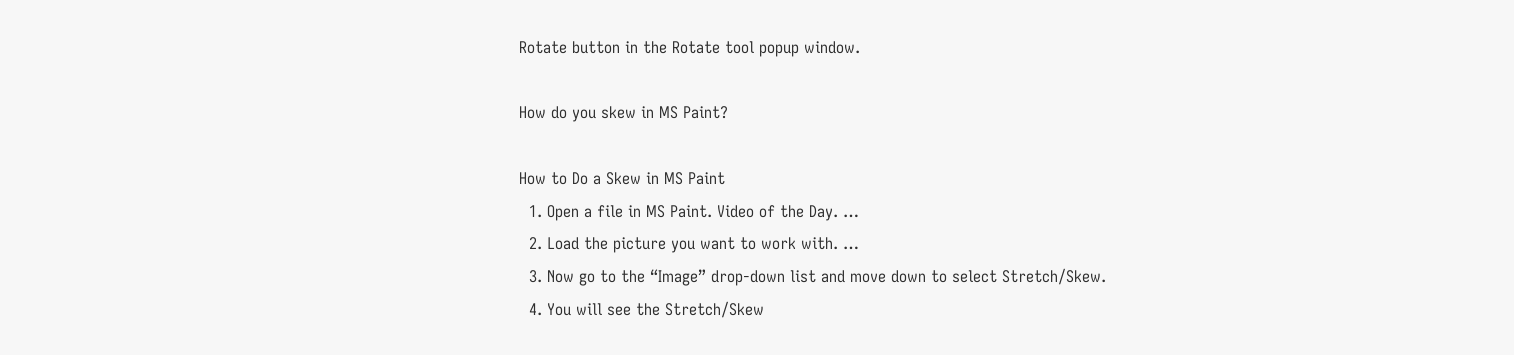Rotate button in the Rotate tool popup window.

How do you skew in MS Paint?

How to Do a Skew in MS Paint
  1. Open a file in MS Paint. Video of the Day. …
  2. Load the picture you want to work with. …
  3. Now go to the “Image” drop-down list and move down to select Stretch/Skew.
  4. You will see the Stretch/Skew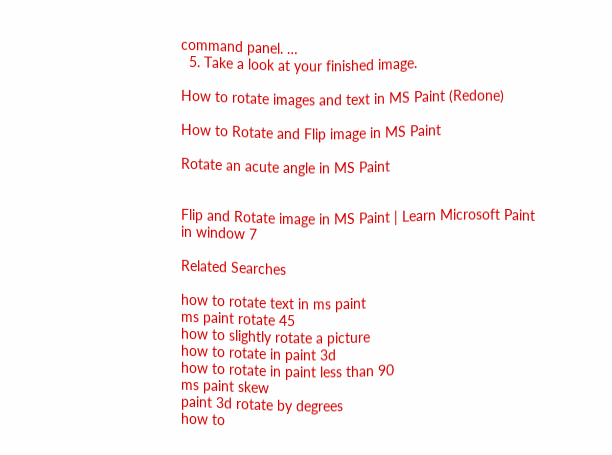command panel. …
  5. Take a look at your finished image.

How to rotate images and text in MS Paint (Redone)

How to Rotate and Flip image in MS Paint

Rotate an acute angle in MS Paint


Flip and Rotate image in MS Paint | Learn Microsoft Paint in window 7

Related Searches

how to rotate text in ms paint
ms paint rotate 45
how to slightly rotate a picture
how to rotate in paint 3d
how to rotate in paint less than 90
ms paint skew
paint 3d rotate by degrees
how to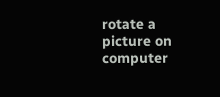rotate a picture on computer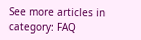See more articles in category: FAQ